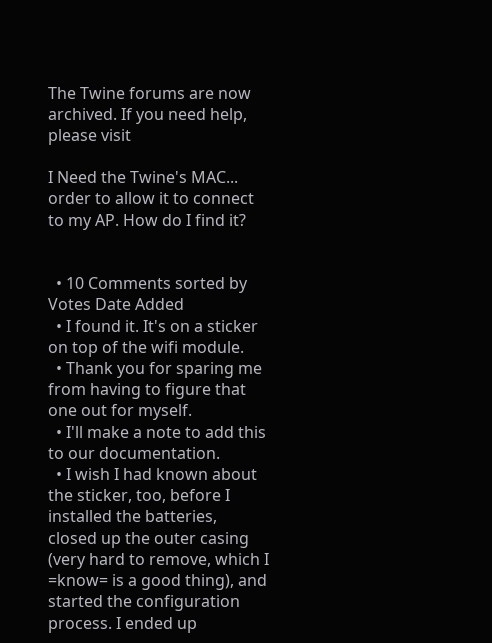The Twine forums are now archived. If you need help, please visit

I Need the Twine's MAC... order to allow it to connect to my AP. How do I find it?


  • 10 Comments sorted by Votes Date Added
  • I found it. It's on a sticker on top of the wifi module.
  • Thank you for sparing me from having to figure that one out for myself.
  • I'll make a note to add this to our documentation.
  • I wish I had known about the sticker, too, before I installed the batteries, closed up the outer casing (very hard to remove, which I =know= is a good thing), and started the configuration process. I ended up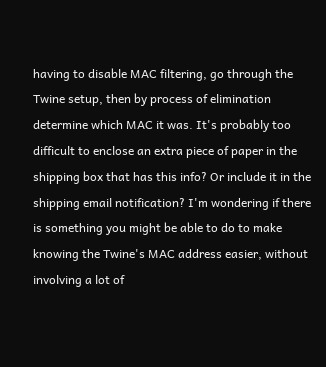having to disable MAC filtering, go through the Twine setup, then by process of elimination determine which MAC it was. It's probably too difficult to enclose an extra piece of paper in the shipping box that has this info? Or include it in the shipping email notification? I'm wondering if there is something you might be able to do to make knowing the Twine's MAC address easier, without involving a lot of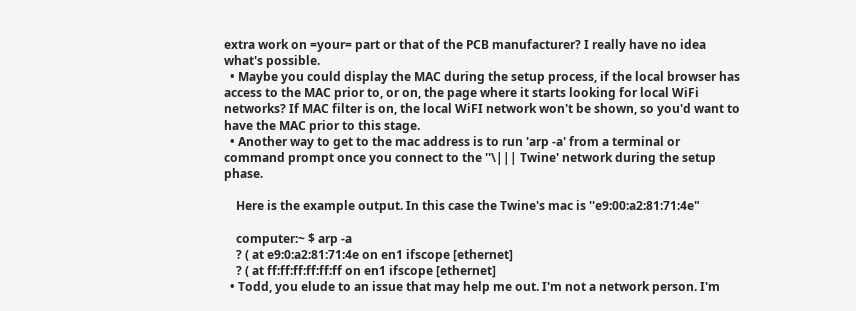extra work on =your= part or that of the PCB manufacturer? I really have no idea what's possible.
  • Maybe you could display the MAC during the setup process, if the local browser has access to the MAC prior to, or on, the page where it starts looking for local WiFi networks? If MAC filter is on, the local WiFI network won't be shown, so you'd want to have the MAC prior to this stage.
  • Another way to get to the mac address is to run 'arp -a' from a terminal or command prompt once you connect to the ''\||| Twine' network during the setup phase.

    Here is the example output. In this case the Twine's mac is ''e9:00:a2:81:71:4e"

    computer:~ $ arp -a
    ? ( at e9:0:a2:81:71:4e on en1 ifscope [ethernet]
    ? ( at ff:ff:ff:ff:ff:ff on en1 ifscope [ethernet]
  • Todd, you elude to an issue that may help me out. I'm not a network person. I'm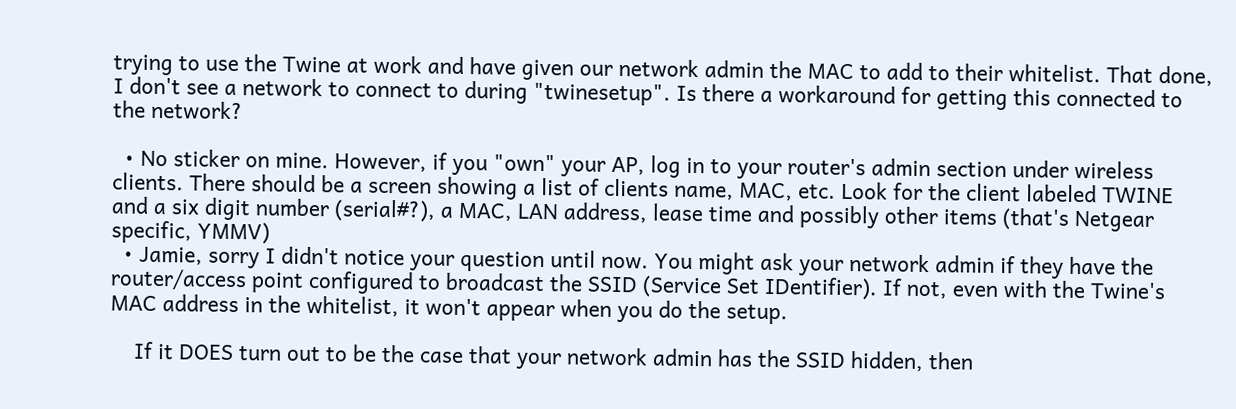trying to use the Twine at work and have given our network admin the MAC to add to their whitelist. That done, I don't see a network to connect to during "twinesetup". Is there a workaround for getting this connected to the network?

  • No sticker on mine. However, if you "own" your AP, log in to your router's admin section under wireless clients. There should be a screen showing a list of clients name, MAC, etc. Look for the client labeled TWINE and a six digit number (serial#?), a MAC, LAN address, lease time and possibly other items (that's Netgear specific, YMMV)
  • Jamie, sorry I didn't notice your question until now. You might ask your network admin if they have the router/access point configured to broadcast the SSID (Service Set IDentifier). If not, even with the Twine's MAC address in the whitelist, it won't appear when you do the setup.

    If it DOES turn out to be the case that your network admin has the SSID hidden, then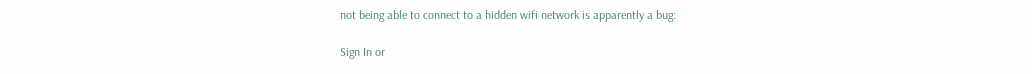not being able to connect to a hidden wifi network is apparently a bug:

Sign In or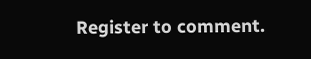Register to comment.